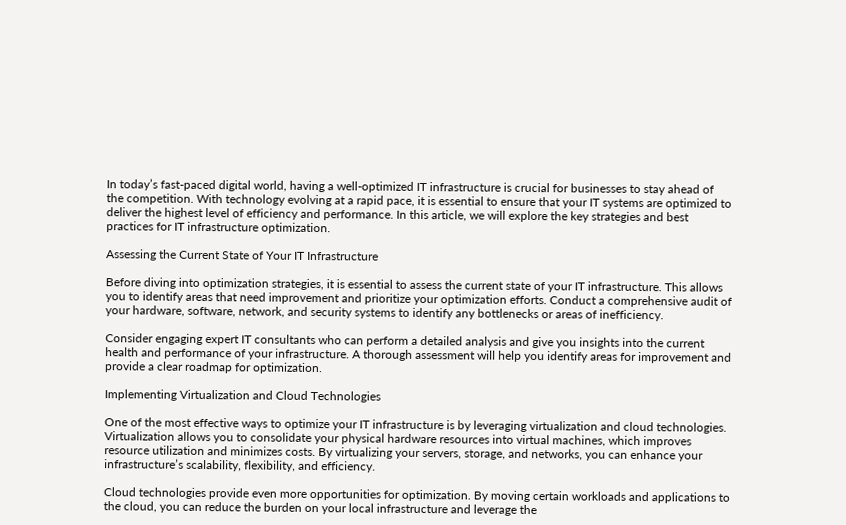In today’s fast-paced digital world, having a well-optimized IT infrastructure is crucial for businesses to stay ahead of the competition. With technology evolving at a rapid pace, it is essential to ensure that your IT systems are optimized to deliver the highest level of efficiency and performance. In this article, we will explore the key strategies and best practices for IT infrastructure optimization.

Assessing the Current State of Your IT Infrastructure

Before diving into optimization strategies, it is essential to assess the current state of your IT infrastructure. This allows you to identify areas that need improvement and prioritize your optimization efforts. Conduct a comprehensive audit of your hardware, software, network, and security systems to identify any bottlenecks or areas of inefficiency.

Consider engaging expert IT consultants who can perform a detailed analysis and give you insights into the current health and performance of your infrastructure. A thorough assessment will help you identify areas for improvement and provide a clear roadmap for optimization.

Implementing Virtualization and Cloud Technologies

One of the most effective ways to optimize your IT infrastructure is by leveraging virtualization and cloud technologies. Virtualization allows you to consolidate your physical hardware resources into virtual machines, which improves resource utilization and minimizes costs. By virtualizing your servers, storage, and networks, you can enhance your infrastructure’s scalability, flexibility, and efficiency.

Cloud technologies provide even more opportunities for optimization. By moving certain workloads and applications to the cloud, you can reduce the burden on your local infrastructure and leverage the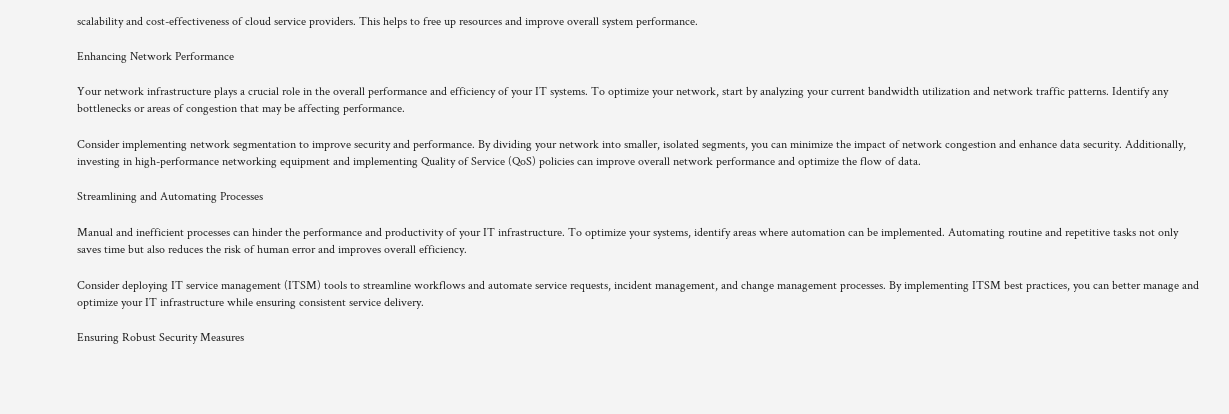scalability and cost-effectiveness of cloud service providers. This helps to free up resources and improve overall system performance.

Enhancing Network Performance

Your network infrastructure plays a crucial role in the overall performance and efficiency of your IT systems. To optimize your network, start by analyzing your current bandwidth utilization and network traffic patterns. Identify any bottlenecks or areas of congestion that may be affecting performance.

Consider implementing network segmentation to improve security and performance. By dividing your network into smaller, isolated segments, you can minimize the impact of network congestion and enhance data security. Additionally, investing in high-performance networking equipment and implementing Quality of Service (QoS) policies can improve overall network performance and optimize the flow of data.

Streamlining and Automating Processes

Manual and inefficient processes can hinder the performance and productivity of your IT infrastructure. To optimize your systems, identify areas where automation can be implemented. Automating routine and repetitive tasks not only saves time but also reduces the risk of human error and improves overall efficiency.

Consider deploying IT service management (ITSM) tools to streamline workflows and automate service requests, incident management, and change management processes. By implementing ITSM best practices, you can better manage and optimize your IT infrastructure while ensuring consistent service delivery.

Ensuring Robust Security Measures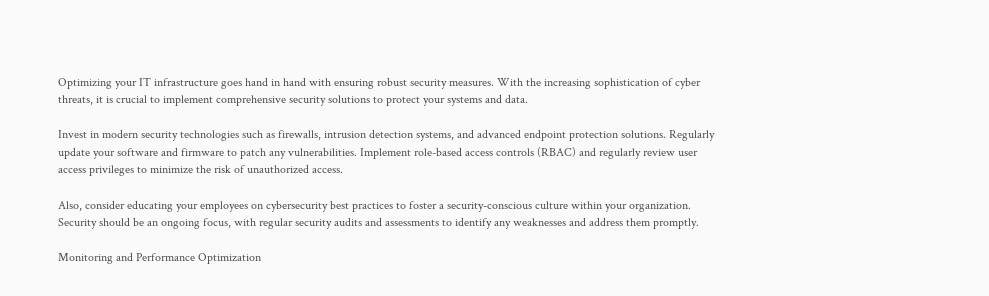Optimizing your IT infrastructure goes hand in hand with ensuring robust security measures. With the increasing sophistication of cyber threats, it is crucial to implement comprehensive security solutions to protect your systems and data.

Invest in modern security technologies such as firewalls, intrusion detection systems, and advanced endpoint protection solutions. Regularly update your software and firmware to patch any vulnerabilities. Implement role-based access controls (RBAC) and regularly review user access privileges to minimize the risk of unauthorized access.

Also, consider educating your employees on cybersecurity best practices to foster a security-conscious culture within your organization. Security should be an ongoing focus, with regular security audits and assessments to identify any weaknesses and address them promptly.

Monitoring and Performance Optimization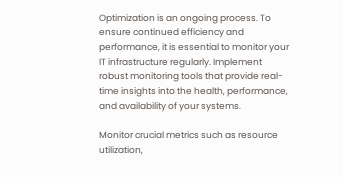Optimization is an ongoing process. To ensure continued efficiency and performance, it is essential to monitor your IT infrastructure regularly. Implement robust monitoring tools that provide real-time insights into the health, performance, and availability of your systems.

Monitor crucial metrics such as resource utilization,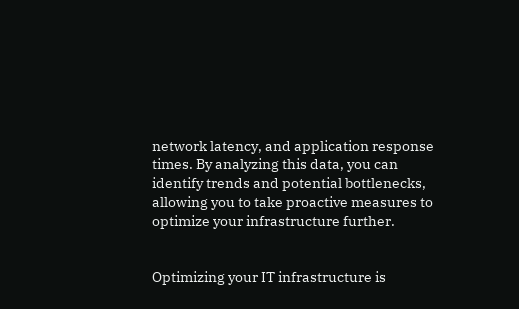network latency, and application response times. By analyzing this data, you can identify trends and potential bottlenecks, allowing you to take proactive measures to optimize your infrastructure further.


Optimizing your IT infrastructure is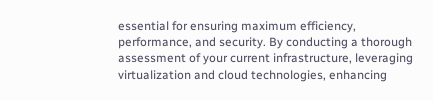essential for ensuring maximum efficiency, performance, and security. By conducting a thorough assessment of your current infrastructure, leveraging virtualization and cloud technologies, enhancing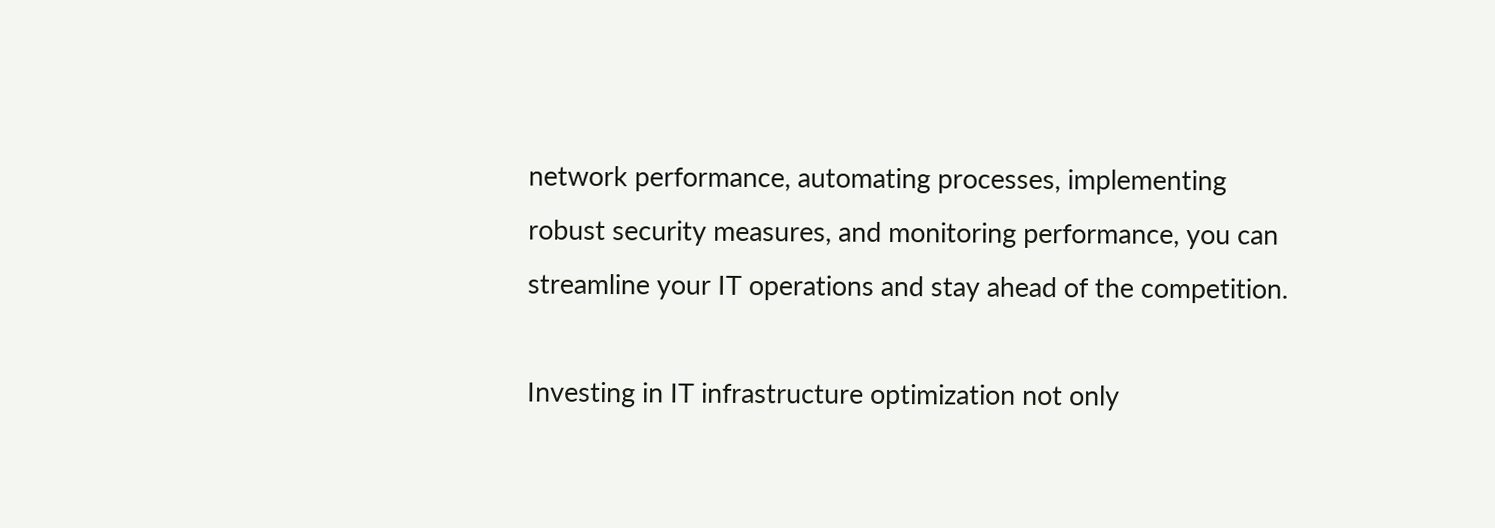network performance, automating processes, implementing robust security measures, and monitoring performance, you can streamline your IT operations and stay ahead of the competition.

Investing in IT infrastructure optimization not only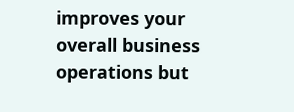improves your overall business operations but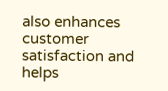also enhances customer satisfaction and helps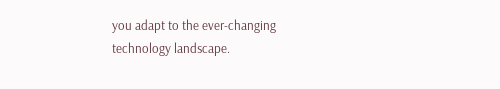you adapt to the ever-changing technology landscape.